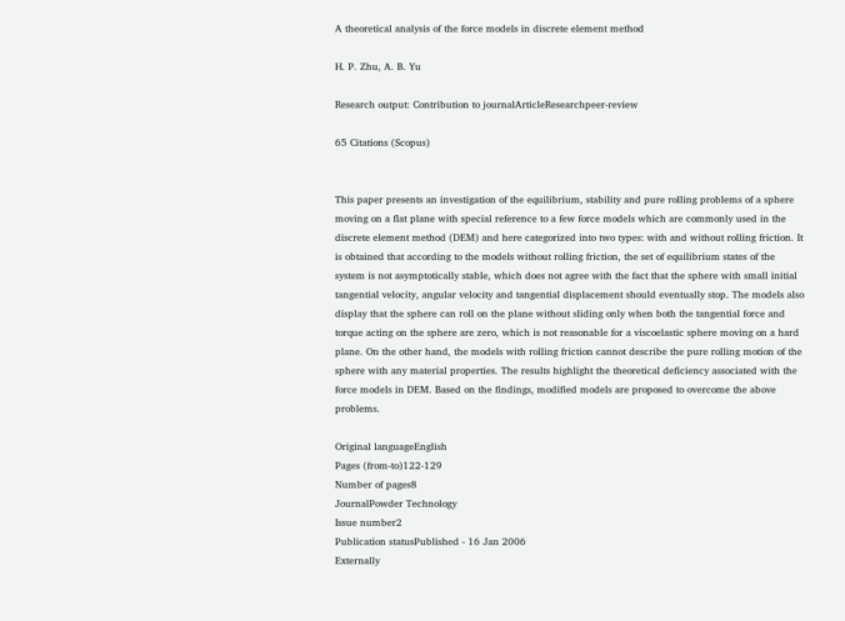A theoretical analysis of the force models in discrete element method

H. P. Zhu, A. B. Yu

Research output: Contribution to journalArticleResearchpeer-review

65 Citations (Scopus)


This paper presents an investigation of the equilibrium, stability and pure rolling problems of a sphere moving on a flat plane with special reference to a few force models which are commonly used in the discrete element method (DEM) and here categorized into two types: with and without rolling friction. It is obtained that according to the models without rolling friction, the set of equilibrium states of the system is not asymptotically stable, which does not agree with the fact that the sphere with small initial tangential velocity, angular velocity and tangential displacement should eventually stop. The models also display that the sphere can roll on the plane without sliding only when both the tangential force and torque acting on the sphere are zero, which is not reasonable for a viscoelastic sphere moving on a hard plane. On the other hand, the models with rolling friction cannot describe the pure rolling motion of the sphere with any material properties. The results highlight the theoretical deficiency associated with the force models in DEM. Based on the findings, modified models are proposed to overcome the above problems.

Original languageEnglish
Pages (from-to)122-129
Number of pages8
JournalPowder Technology
Issue number2
Publication statusPublished - 16 Jan 2006
Externally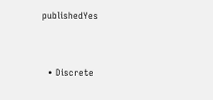publishedYes


  • Discrete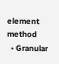element method
  • Granular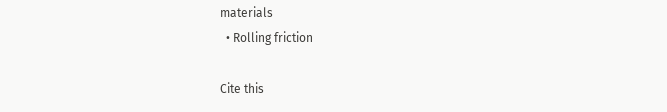materials
  • Rolling friction

Cite this